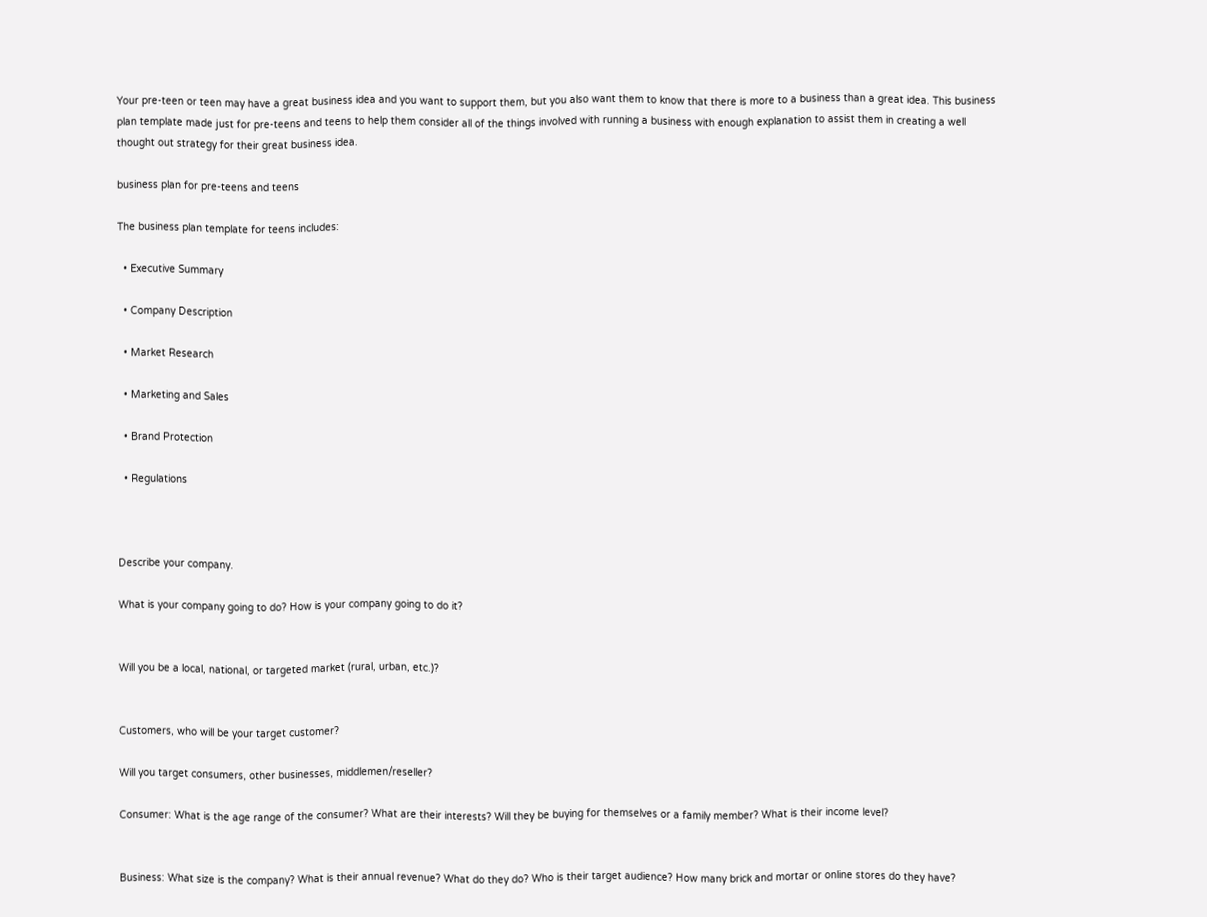Your pre-teen or teen may have a great business idea and you want to support them, but you also want them to know that there is more to a business than a great idea. This business plan template made just for pre-teens and teens to help them consider all of the things involved with running a business with enough explanation to assist them in creating a well thought out strategy for their great business idea.

business plan for pre-teens and teens

The business plan template for teens includes:

  • Executive Summary

  • Company Description

  • Market Research

  • Marketing and Sales

  • Brand Protection

  • Regulations



Describe your company.

What is your company going to do? How is your company going to do it?


Will you be a local, national, or targeted market (rural, urban, etc.)?


Customers, who will be your target customer?

Will you target consumers, other businesses, middlemen/reseller?

Consumer: What is the age range of the consumer? What are their interests? Will they be buying for themselves or a family member? What is their income level?


Business: What size is the company? What is their annual revenue? What do they do? Who is their target audience? How many brick and mortar or online stores do they have?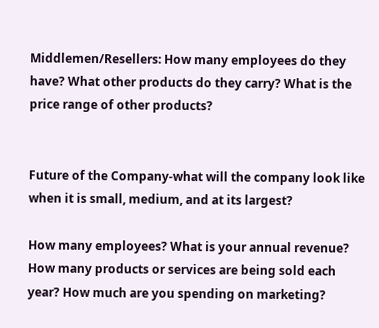Middlemen/Resellers: How many employees do they have? What other products do they carry? What is the price range of other products?


Future of the Company-what will the company look like when it is small, medium, and at its largest?

How many employees? What is your annual revenue? How many products or services are being sold each year? How much are you spending on marketing?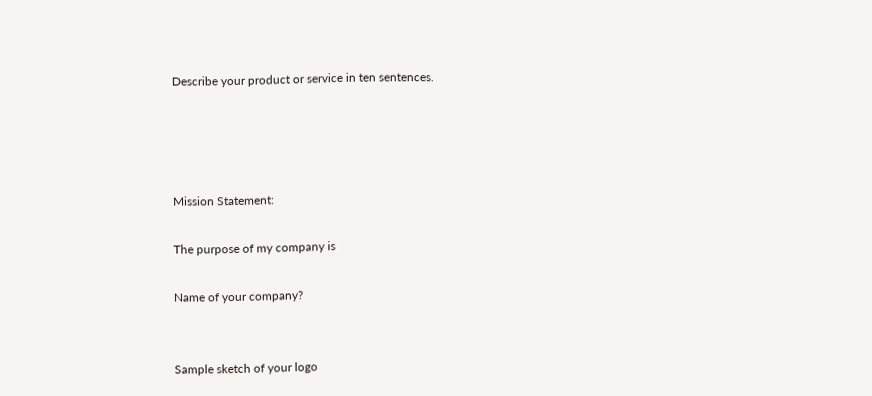Describe your product or service in ten sentences.




Mission Statement:

The purpose of my company is

Name of your company?


Sample sketch of your logo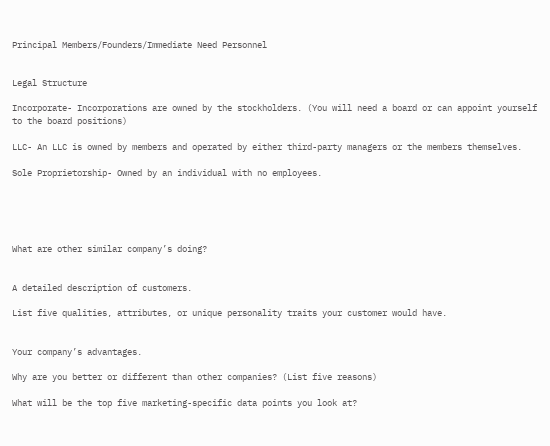Principal Members/Founders/Immediate Need Personnel


Legal Structure

Incorporate- Incorporations are owned by the stockholders. (You will need a board or can appoint yourself to the board positions)

LLC- An LLC is owned by members and operated by either third-party managers or the members themselves.

Sole Proprietorship- Owned by an individual with no employees.





What are other similar company’s doing?


A detailed description of customers.

List five qualities, attributes, or unique personality traits your customer would have.


Your company’s advantages.

Why are you better or different than other companies? (List five reasons)

What will be the top five marketing-specific data points you look at?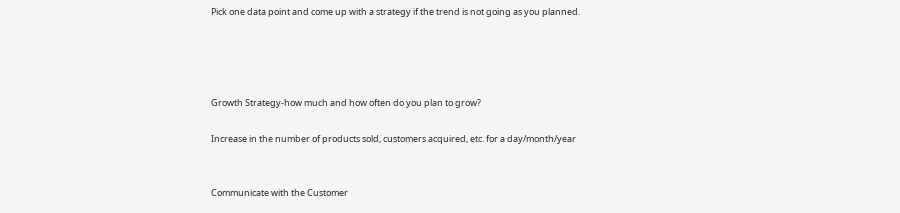Pick one data point and come up with a strategy if the trend is not going as you planned.




Growth Strategy-how much and how often do you plan to grow?

Increase in the number of products sold, customers acquired, etc. for a day/month/year


Communicate with the Customer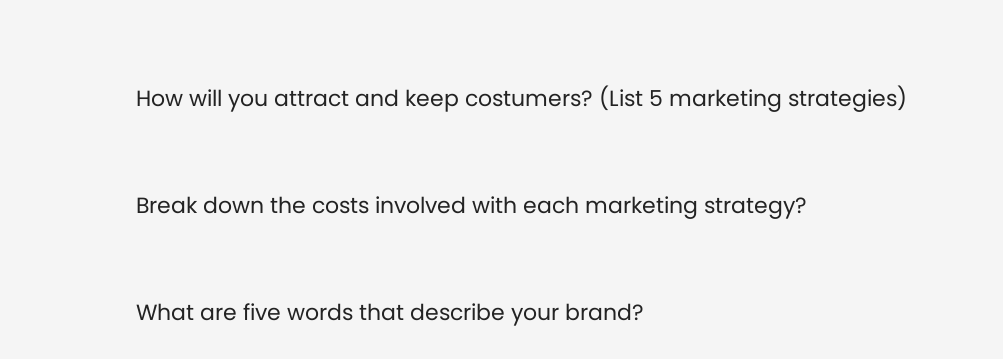How will you attract and keep costumers? (List 5 marketing strategies)


Break down the costs involved with each marketing strategy?


What are five words that describe your brand?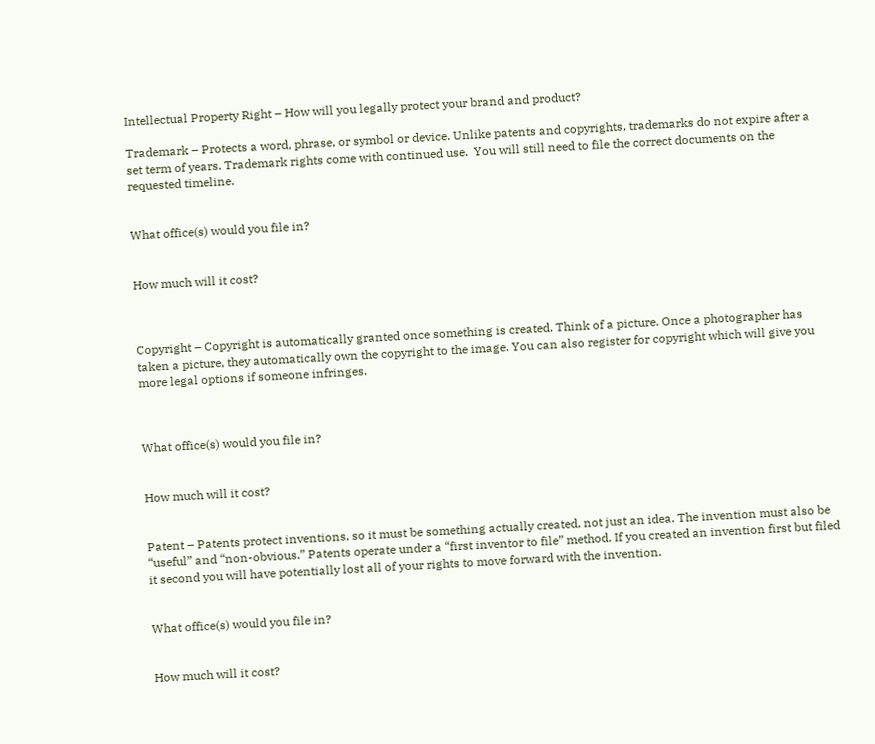Intellectual Property Right – How will you legally protect your brand and product?

Trademark – Protects a word, phrase, or symbol or device. Unlike patents and copyrights, trademarks do not expire after a set term of years. Trademark rights come with continued use.  You will still need to file the correct documents on the requested timeline.


What office(s) would you file in?


How much will it cost?



Copyright – Copyright is automatically granted once something is created. Think of a picture. Once a photographer has taken a picture, they automatically own the copyright to the image. You can also register for copyright which will give you more legal options if someone infringes.



What office(s) would you file in?


How much will it cost?


Patent – Patents protect inventions, so it must be something actually created, not just an idea. The invention must also be “useful” and “non-obvious.” Patents operate under a “first inventor to file” method. If you created an invention first but filed it second you will have potentially lost all of your rights to move forward with the invention.


What office(s) would you file in?


How much will it cost?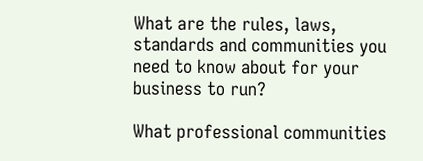What are the rules, laws, standards and communities you need to know about for your business to run?

What professional communities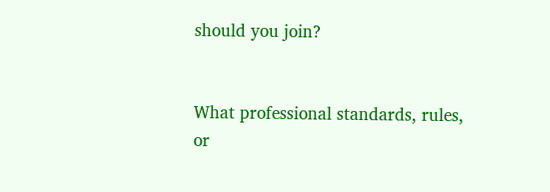should you join?


What professional standards, rules, or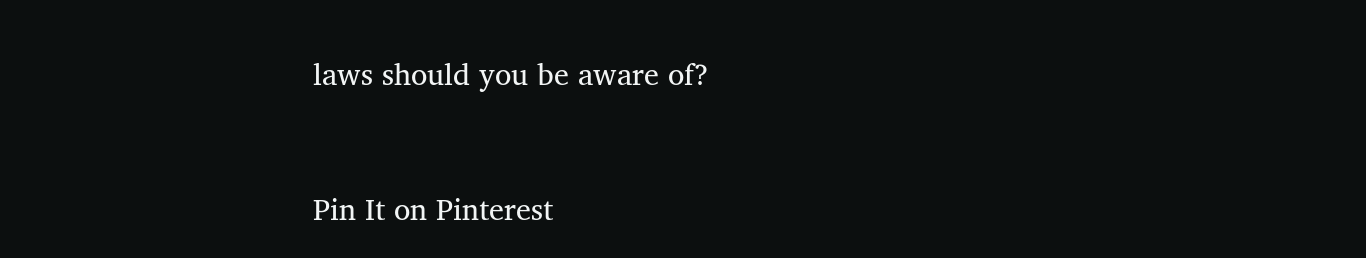laws should you be aware of?


Pin It on Pinterest